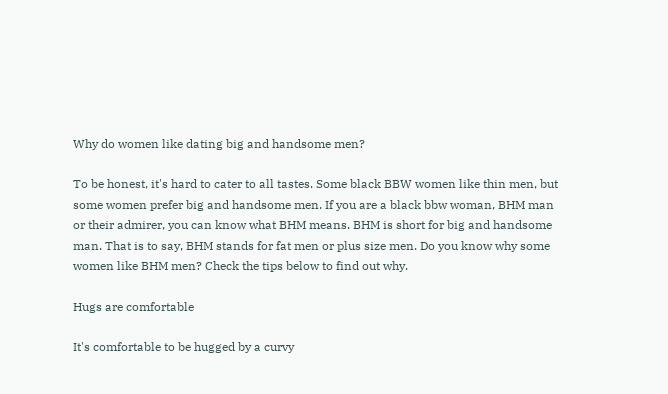Why do women like dating big and handsome men?

To be honest, it's hard to cater to all tastes. Some black BBW women like thin men, but some women prefer big and handsome men. If you are a black bbw woman, BHM man or their admirer, you can know what BHM means. BHM is short for big and handsome man. That is to say, BHM stands for fat men or plus size men. Do you know why some women like BHM men? Check the tips below to find out why.

Hugs are comfortable

It's comfortable to be hugged by a curvy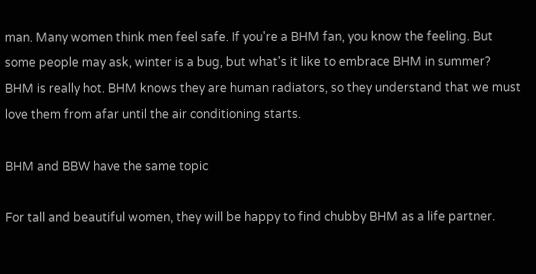man. Many women think men feel safe. If you're a BHM fan, you know the feeling. But some people may ask, winter is a bug, but what's it like to embrace BHM in summer? BHM is really hot. BHM knows they are human radiators, so they understand that we must love them from afar until the air conditioning starts.

BHM and BBW have the same topic

For tall and beautiful women, they will be happy to find chubby BHM as a life partner.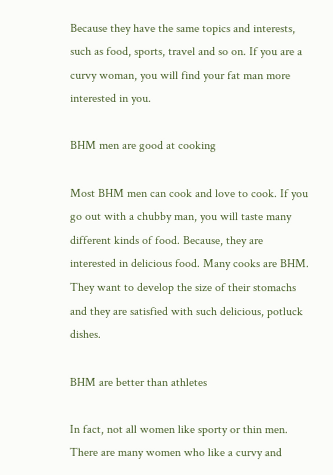Because they have the same topics and interests, such as food, sports, travel and so on. If you are a curvy woman, you will find your fat man more interested in you.

BHM men are good at cooking

Most BHM men can cook and love to cook. If you go out with a chubby man, you will taste many different kinds of food. Because, they are interested in delicious food. Many cooks are BHM. They want to develop the size of their stomachs and they are satisfied with such delicious, potluck dishes.

BHM are better than athletes

In fact, not all women like sporty or thin men. There are many women who like a curvy and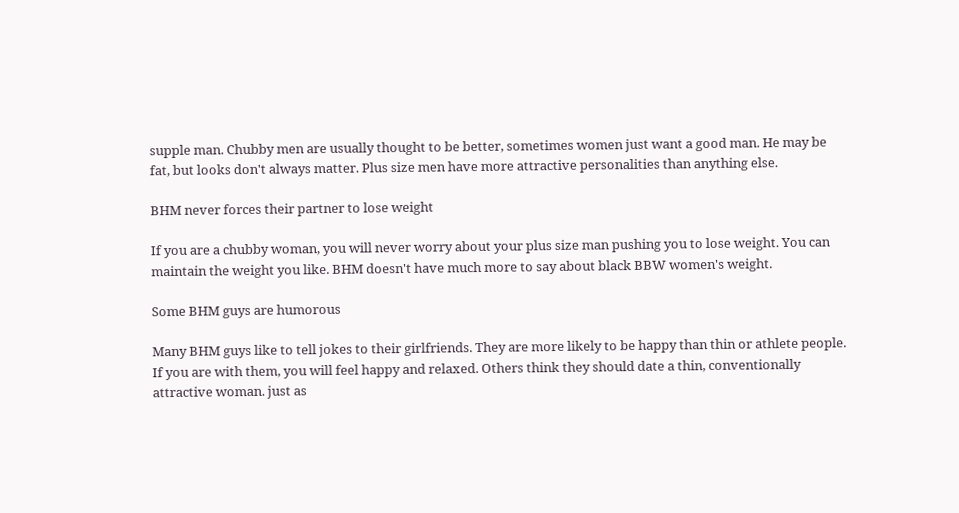supple man. Chubby men are usually thought to be better, sometimes women just want a good man. He may be fat, but looks don't always matter. Plus size men have more attractive personalities than anything else.

BHM never forces their partner to lose weight

If you are a chubby woman, you will never worry about your plus size man pushing you to lose weight. You can maintain the weight you like. BHM doesn't have much more to say about black BBW women's weight.

Some BHM guys are humorous

Many BHM guys like to tell jokes to their girlfriends. They are more likely to be happy than thin or athlete people. If you are with them, you will feel happy and relaxed. Others think they should date a thin, conventionally attractive woman. just as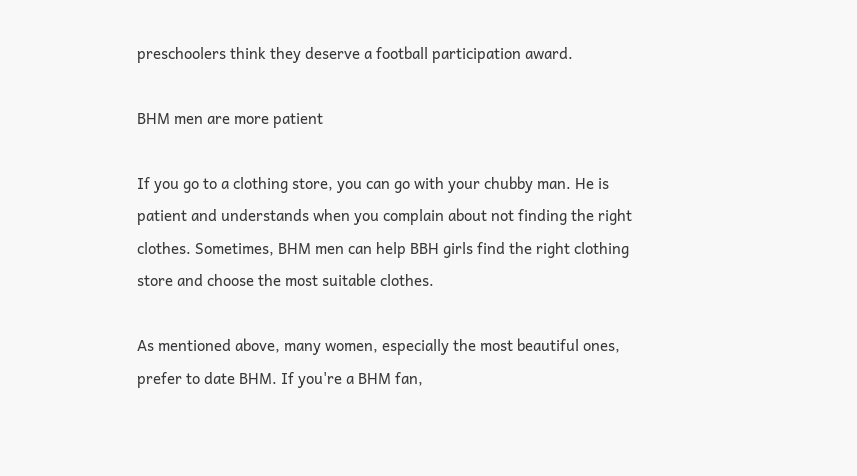preschoolers think they deserve a football participation award.

BHM men are more patient

If you go to a clothing store, you can go with your chubby man. He is patient and understands when you complain about not finding the right clothes. Sometimes, BHM men can help BBH girls find the right clothing store and choose the most suitable clothes.

As mentioned above, many women, especially the most beautiful ones, prefer to date BHM. If you're a BHM fan,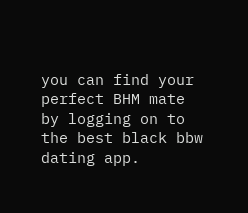you can find your perfect BHM mate by logging on to the best black bbw dating app.